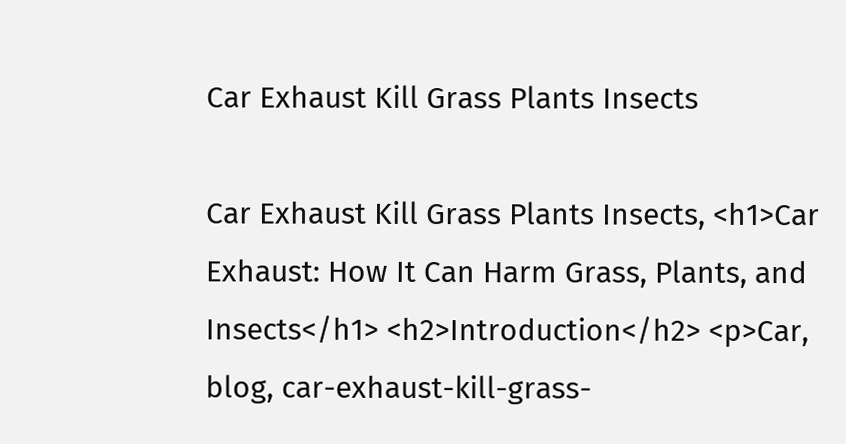Car Exhaust Kill Grass Plants Insects

Car Exhaust Kill Grass Plants Insects, <h1>Car Exhaust: How It Can Harm Grass, Plants, and Insects</h1> <h2>Introduction</h2> <p>Car, blog, car-exhaust-kill-grass-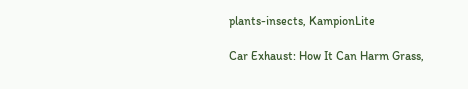plants-insects, KampionLite

Car Exhaust: How It Can Harm Grass,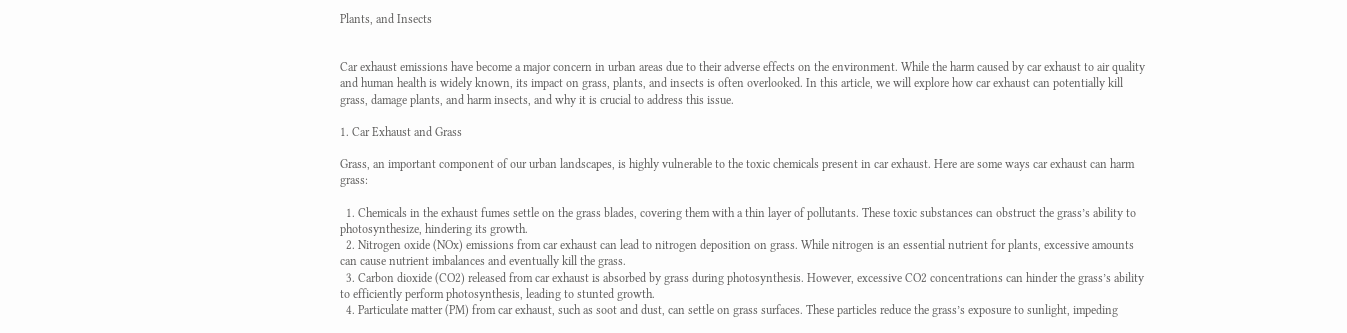Plants, and Insects


Car exhaust emissions have become a major concern in urban areas due to their adverse effects on the environment. While the harm caused by car exhaust to air quality and human health is widely known, its impact on grass, plants, and insects is often overlooked. In this article, we will explore how car exhaust can potentially kill grass, damage plants, and harm insects, and why it is crucial to address this issue.

1. Car Exhaust and Grass

Grass, an important component of our urban landscapes, is highly vulnerable to the toxic chemicals present in car exhaust. Here are some ways car exhaust can harm grass:

  1. Chemicals in the exhaust fumes settle on the grass blades, covering them with a thin layer of pollutants. These toxic substances can obstruct the grass’s ability to photosynthesize, hindering its growth.
  2. Nitrogen oxide (NOx) emissions from car exhaust can lead to nitrogen deposition on grass. While nitrogen is an essential nutrient for plants, excessive amounts can cause nutrient imbalances and eventually kill the grass.
  3. Carbon dioxide (CO2) released from car exhaust is absorbed by grass during photosynthesis. However, excessive CO2 concentrations can hinder the grass’s ability to efficiently perform photosynthesis, leading to stunted growth.
  4. Particulate matter (PM) from car exhaust, such as soot and dust, can settle on grass surfaces. These particles reduce the grass’s exposure to sunlight, impeding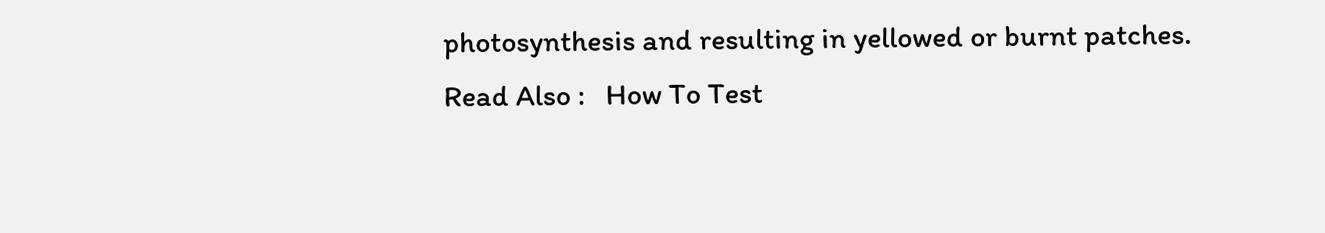photosynthesis and resulting in yellowed or burnt patches.
Read Also :   How To Test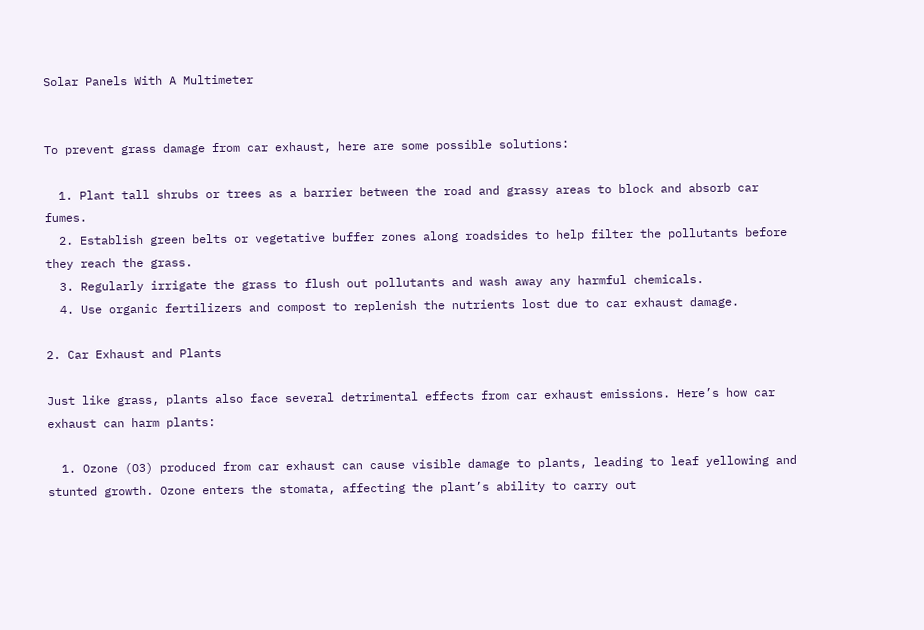Solar Panels With A Multimeter


To prevent grass damage from car exhaust, here are some possible solutions:

  1. Plant tall shrubs or trees as a barrier between the road and grassy areas to block and absorb car fumes.
  2. Establish green belts or vegetative buffer zones along roadsides to help filter the pollutants before they reach the grass.
  3. Regularly irrigate the grass to flush out pollutants and wash away any harmful chemicals.
  4. Use organic fertilizers and compost to replenish the nutrients lost due to car exhaust damage.

2. Car Exhaust and Plants

Just like grass, plants also face several detrimental effects from car exhaust emissions. Here’s how car exhaust can harm plants:

  1. Ozone (O3) produced from car exhaust can cause visible damage to plants, leading to leaf yellowing and stunted growth. Ozone enters the stomata, affecting the plant’s ability to carry out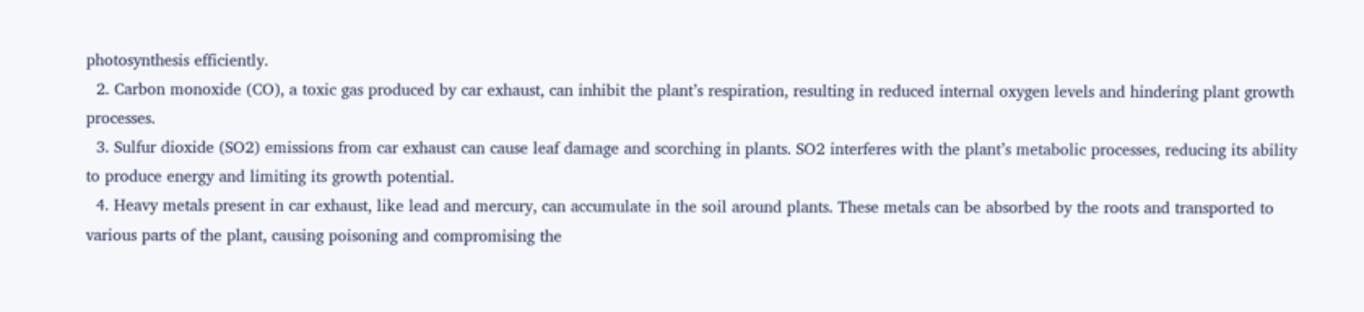photosynthesis efficiently.
  2. Carbon monoxide (CO), a toxic gas produced by car exhaust, can inhibit the plant’s respiration, resulting in reduced internal oxygen levels and hindering plant growth processes.
  3. Sulfur dioxide (SO2) emissions from car exhaust can cause leaf damage and scorching in plants. SO2 interferes with the plant’s metabolic processes, reducing its ability to produce energy and limiting its growth potential.
  4. Heavy metals present in car exhaust, like lead and mercury, can accumulate in the soil around plants. These metals can be absorbed by the roots and transported to various parts of the plant, causing poisoning and compromising the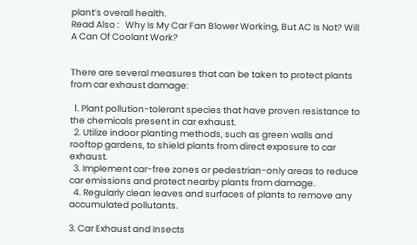plant’s overall health.
Read Also :   Why Is My Car Fan Blower Working, But AC Is Not? Will A Can Of Coolant Work?


There are several measures that can be taken to protect plants from car exhaust damage:

  1. Plant pollution-tolerant species that have proven resistance to the chemicals present in car exhaust.
  2. Utilize indoor planting methods, such as green walls and rooftop gardens, to shield plants from direct exposure to car exhaust.
  3. Implement car-free zones or pedestrian-only areas to reduce car emissions and protect nearby plants from damage.
  4. Regularly clean leaves and surfaces of plants to remove any accumulated pollutants.

3. Car Exhaust and Insects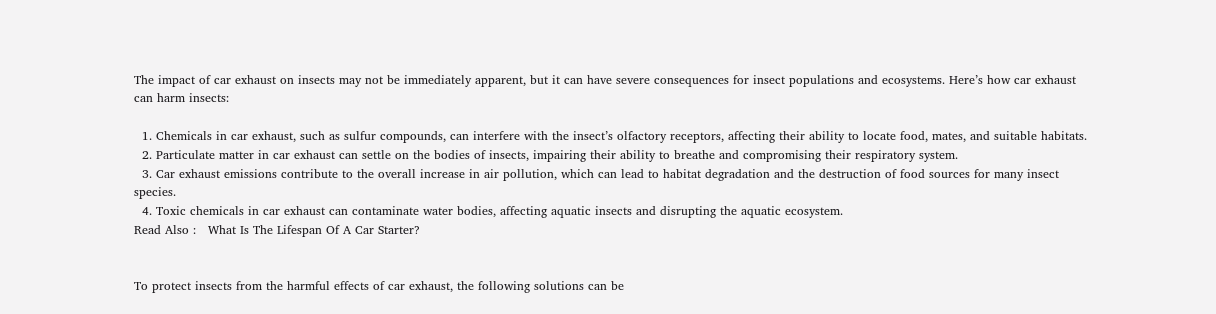The impact of car exhaust on insects may not be immediately apparent, but it can have severe consequences for insect populations and ecosystems. Here’s how car exhaust can harm insects:

  1. Chemicals in car exhaust, such as sulfur compounds, can interfere with the insect’s olfactory receptors, affecting their ability to locate food, mates, and suitable habitats.
  2. Particulate matter in car exhaust can settle on the bodies of insects, impairing their ability to breathe and compromising their respiratory system.
  3. Car exhaust emissions contribute to the overall increase in air pollution, which can lead to habitat degradation and the destruction of food sources for many insect species.
  4. Toxic chemicals in car exhaust can contaminate water bodies, affecting aquatic insects and disrupting the aquatic ecosystem.
Read Also :   What Is The Lifespan Of A Car Starter?


To protect insects from the harmful effects of car exhaust, the following solutions can be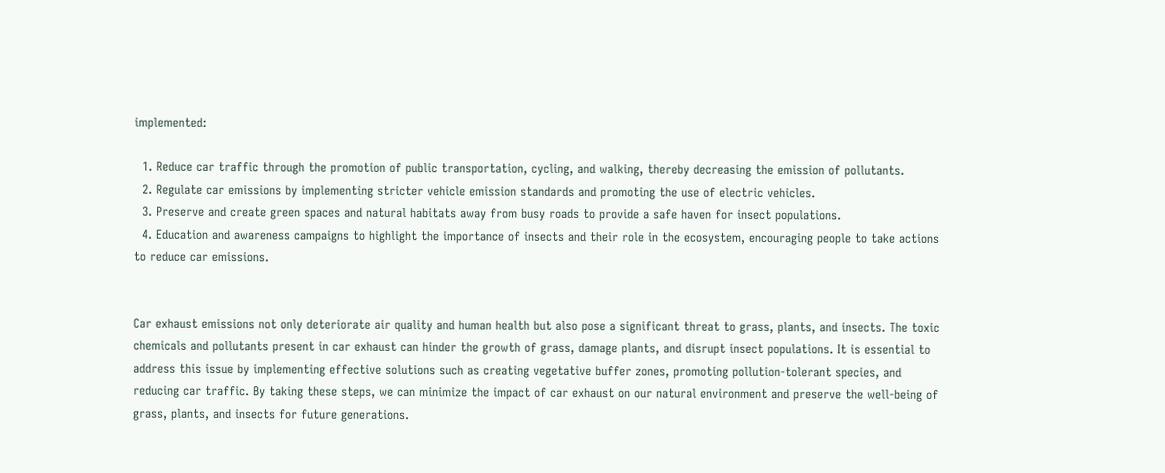implemented:

  1. Reduce car traffic through the promotion of public transportation, cycling, and walking, thereby decreasing the emission of pollutants.
  2. Regulate car emissions by implementing stricter vehicle emission standards and promoting the use of electric vehicles.
  3. Preserve and create green spaces and natural habitats away from busy roads to provide a safe haven for insect populations.
  4. Education and awareness campaigns to highlight the importance of insects and their role in the ecosystem, encouraging people to take actions to reduce car emissions.


Car exhaust emissions not only deteriorate air quality and human health but also pose a significant threat to grass, plants, and insects. The toxic chemicals and pollutants present in car exhaust can hinder the growth of grass, damage plants, and disrupt insect populations. It is essential to address this issue by implementing effective solutions such as creating vegetative buffer zones, promoting pollution-tolerant species, and reducing car traffic. By taking these steps, we can minimize the impact of car exhaust on our natural environment and preserve the well-being of grass, plants, and insects for future generations.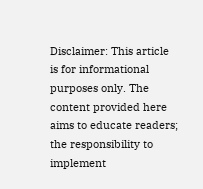Disclaimer: This article is for informational purposes only. The content provided here aims to educate readers; the responsibility to implement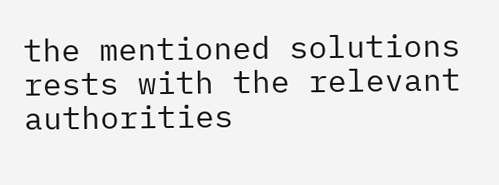the mentioned solutions rests with the relevant authorities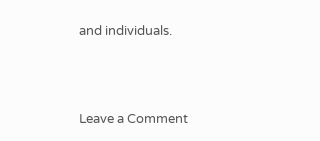and individuals.



Leave a Comment